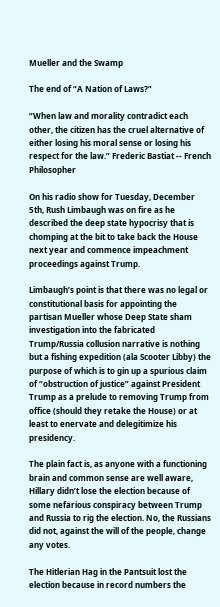Mueller and the Swamp

The end of “A Nation of Laws?”

“When law and morality contradict each other, the citizen has the cruel alternative of either losing his moral sense or losing his respect for the law.” Frederic Bastiat -- French Philosopher

On his radio show for Tuesday, December 5th, Rush Limbaugh was on fire as he described the deep state hypocrisy that is chomping at the bit to take back the House next year and commence impeachment proceedings against Trump.

Limbaugh’s point is that there was no legal or constitutional basis for appointing the partisan Mueller whose Deep State sham investigation into the fabricated Trump/Russia collusion narrative is nothing but a fishing expedition (ala Scooter Libby) the purpose of which is to gin up a spurious claim of “obstruction of justice” against President Trump as a prelude to removing Trump from office (should they retake the House) or at least to enervate and delegitimize his presidency.

The plain fact is, as anyone with a functioning brain and common sense are well aware, Hillary didn’t lose the election because of some nefarious conspiracy between Trump and Russia to rig the election. No, the Russians did not, against the will of the people, change any votes.

The Hitlerian Hag in the Pantsuit lost the election because in record numbers the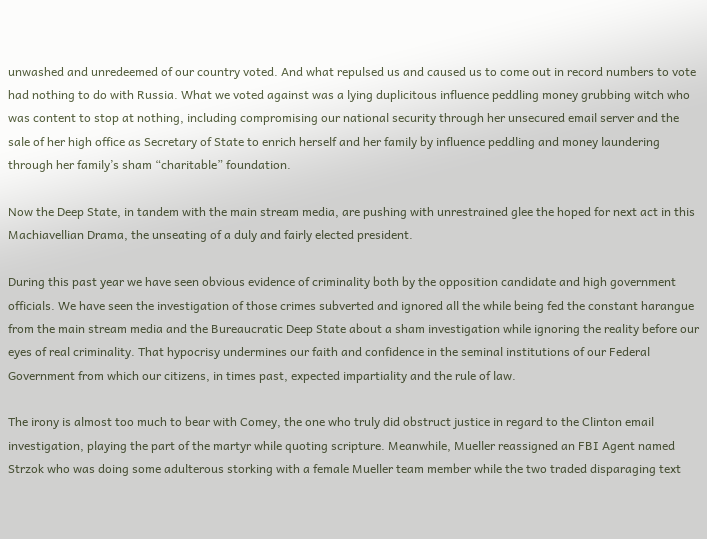unwashed and unredeemed of our country voted. And what repulsed us and caused us to come out in record numbers to vote had nothing to do with Russia. What we voted against was a lying duplicitous influence peddling money grubbing witch who was content to stop at nothing, including compromising our national security through her unsecured email server and the sale of her high office as Secretary of State to enrich herself and her family by influence peddling and money laundering through her family’s sham “charitable” foundation.

Now the Deep State, in tandem with the main stream media, are pushing with unrestrained glee the hoped for next act in this Machiavellian Drama, the unseating of a duly and fairly elected president.

During this past year we have seen obvious evidence of criminality both by the opposition candidate and high government officials. We have seen the investigation of those crimes subverted and ignored all the while being fed the constant harangue from the main stream media and the Bureaucratic Deep State about a sham investigation while ignoring the reality before our eyes of real criminality. That hypocrisy undermines our faith and confidence in the seminal institutions of our Federal Government from which our citizens, in times past, expected impartiality and the rule of law.

The irony is almost too much to bear with Comey, the one who truly did obstruct justice in regard to the Clinton email investigation, playing the part of the martyr while quoting scripture. Meanwhile, Mueller reassigned an FBI Agent named Strzok who was doing some adulterous storking with a female Mueller team member while the two traded disparaging text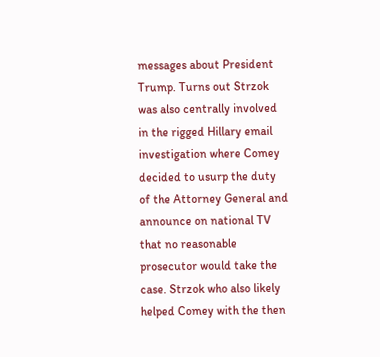messages about President Trump. Turns out Strzok was also centrally involved in the rigged Hillary email investigation where Comey decided to usurp the duty of the Attorney General and announce on national TV that no reasonable prosecutor would take the case. Strzok who also likely helped Comey with the then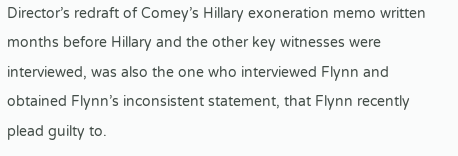Director’s redraft of Comey’s Hillary exoneration memo written months before Hillary and the other key witnesses were interviewed, was also the one who interviewed Flynn and obtained Flynn’s inconsistent statement, that Flynn recently plead guilty to.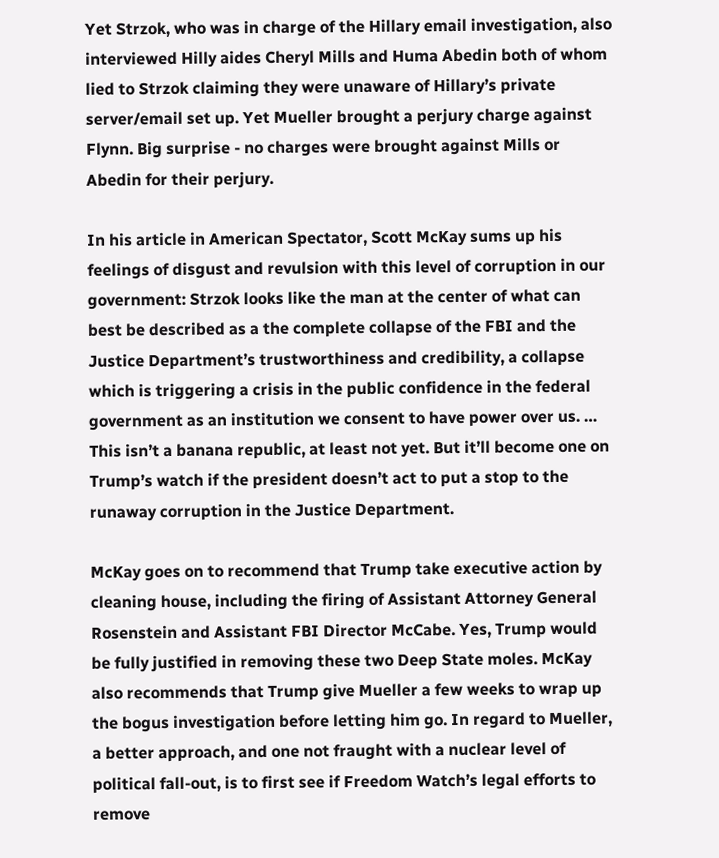Yet Strzok, who was in charge of the Hillary email investigation, also interviewed Hilly aides Cheryl Mills and Huma Abedin both of whom lied to Strzok claiming they were unaware of Hillary’s private server/email set up. Yet Mueller brought a perjury charge against Flynn. Big surprise - no charges were brought against Mills or Abedin for their perjury.

In his article in American Spectator, Scott McKay sums up his feelings of disgust and revulsion with this level of corruption in our government: Strzok looks like the man at the center of what can best be described as a the complete collapse of the FBI and the Justice Department’s trustworthiness and credibility, a collapse which is triggering a crisis in the public confidence in the federal government as an institution we consent to have power over us. … This isn’t a banana republic, at least not yet. But it’ll become one on Trump’s watch if the president doesn’t act to put a stop to the runaway corruption in the Justice Department.

McKay goes on to recommend that Trump take executive action by cleaning house, including the firing of Assistant Attorney General Rosenstein and Assistant FBI Director McCabe. Yes, Trump would be fully justified in removing these two Deep State moles. McKay also recommends that Trump give Mueller a few weeks to wrap up the bogus investigation before letting him go. In regard to Mueller, a better approach, and one not fraught with a nuclear level of political fall-out, is to first see if Freedom Watch’s legal efforts to remove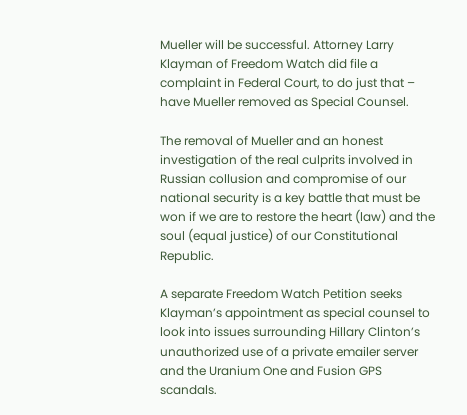Mueller will be successful. Attorney Larry Klayman of Freedom Watch did file a complaint in Federal Court, to do just that – have Mueller removed as Special Counsel.

The removal of Mueller and an honest investigation of the real culprits involved in Russian collusion and compromise of our national security is a key battle that must be won if we are to restore the heart (law) and the soul (equal justice) of our Constitutional Republic.

A separate Freedom Watch Petition seeks Klayman’s appointment as special counsel to look into issues surrounding Hillary Clinton’s unauthorized use of a private emailer server and the Uranium One and Fusion GPS scandals.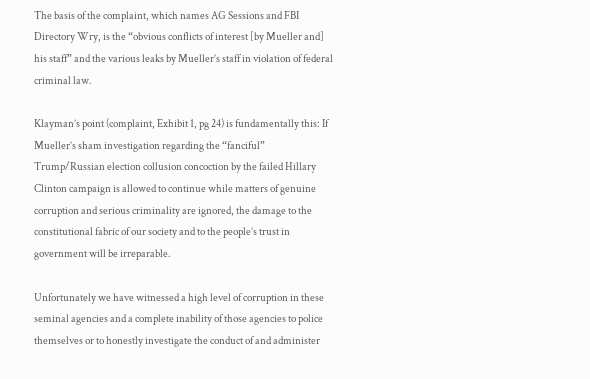The basis of the complaint, which names AG Sessions and FBI Directory Wry, is the “obvious conflicts of interest [by Mueller and] his staff” and the various leaks by Mueller’s staff in violation of federal criminal law.

Klayman’s point (complaint, Exhibit 1, pg 24) is fundamentally this: If Mueller’s sham investigation regarding the “fanciful” Trump/Russian election collusion concoction by the failed Hillary Clinton campaign is allowed to continue while matters of genuine corruption and serious criminality are ignored, the damage to the constitutional fabric of our society and to the people’s trust in government will be irreparable.

Unfortunately we have witnessed a high level of corruption in these seminal agencies and a complete inability of those agencies to police themselves or to honestly investigate the conduct of and administer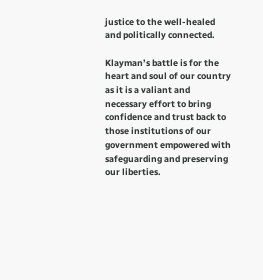justice to the well-healed and politically connected.

Klayman’s battle is for the heart and soul of our country as it is a valiant and necessary effort to bring confidence and trust back to those institutions of our government empowered with safeguarding and preserving our liberties.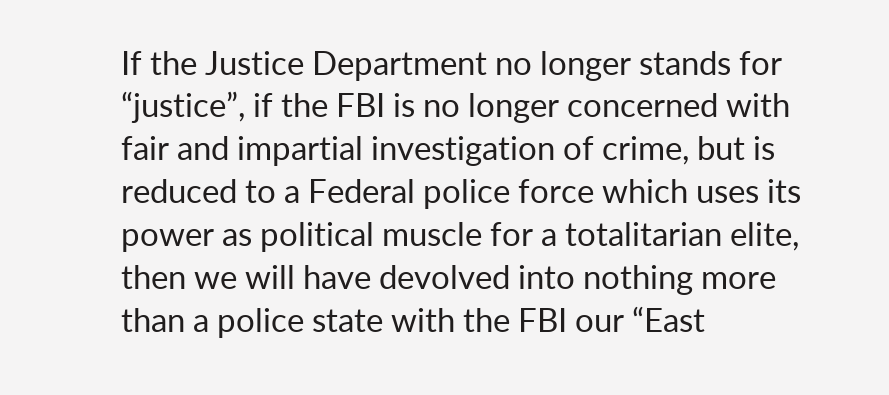If the Justice Department no longer stands for “justice”, if the FBI is no longer concerned with fair and impartial investigation of crime, but is reduced to a Federal police force which uses its power as political muscle for a totalitarian elite, then we will have devolved into nothing more than a police state with the FBI our “East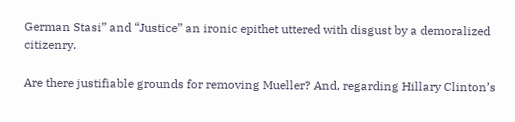German Stasi” and “Justice” an ironic epithet uttered with disgust by a demoralized citizenry.

Are there justifiable grounds for removing Mueller? And, regarding Hillary Clinton’s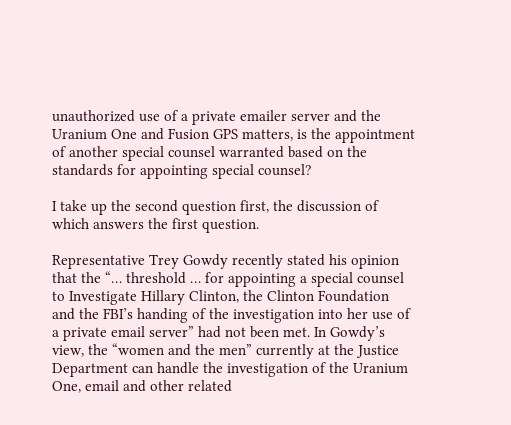unauthorized use of a private emailer server and the Uranium One and Fusion GPS matters, is the appointment of another special counsel warranted based on the standards for appointing special counsel?

I take up the second question first, the discussion of which answers the first question.

Representative Trey Gowdy recently stated his opinion that the “… threshold … for appointing a special counsel to Investigate Hillary Clinton, the Clinton Foundation and the FBI’s handing of the investigation into her use of a private email server” had not been met. In Gowdy’s view, the “women and the men” currently at the Justice Department can handle the investigation of the Uranium One, email and other related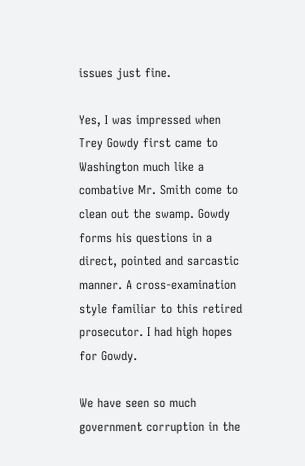issues just fine.

Yes, I was impressed when Trey Gowdy first came to Washington much like a combative Mr. Smith come to clean out the swamp. Gowdy forms his questions in a direct, pointed and sarcastic manner. A cross-examination style familiar to this retired prosecutor. I had high hopes for Gowdy.

We have seen so much government corruption in the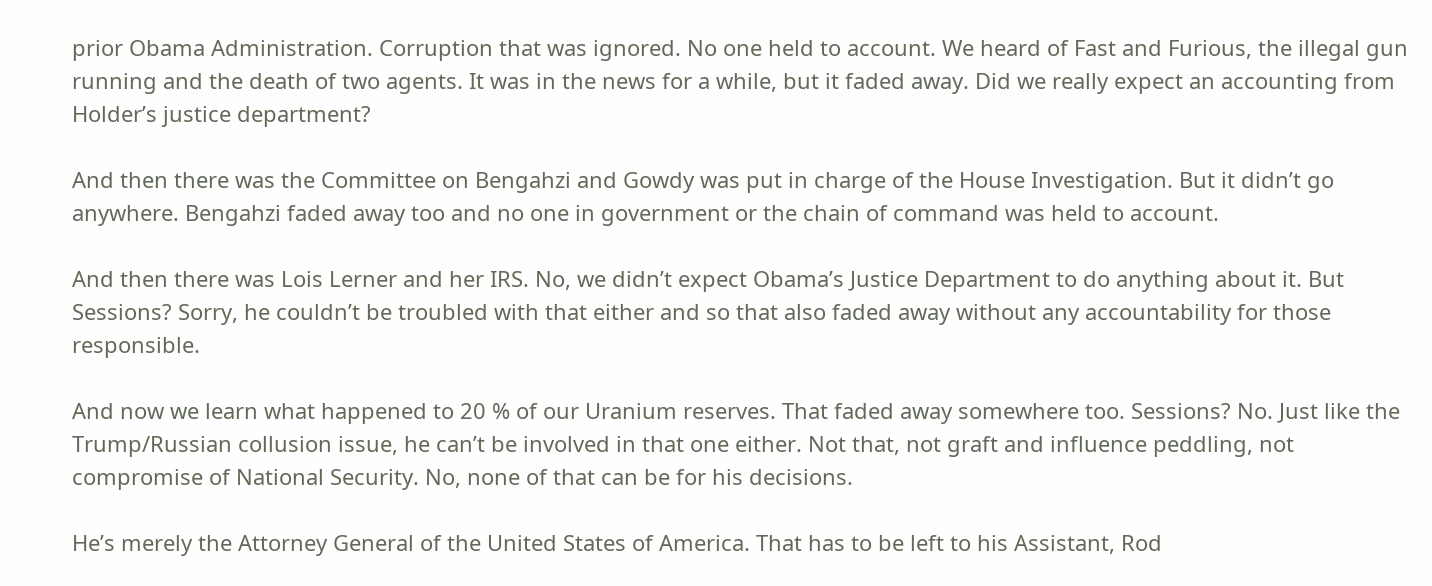prior Obama Administration. Corruption that was ignored. No one held to account. We heard of Fast and Furious, the illegal gun running and the death of two agents. It was in the news for a while, but it faded away. Did we really expect an accounting from Holder’s justice department?

And then there was the Committee on Bengahzi and Gowdy was put in charge of the House Investigation. But it didn’t go anywhere. Bengahzi faded away too and no one in government or the chain of command was held to account.

And then there was Lois Lerner and her IRS. No, we didn’t expect Obama’s Justice Department to do anything about it. But Sessions? Sorry, he couldn’t be troubled with that either and so that also faded away without any accountability for those responsible.

And now we learn what happened to 20 % of our Uranium reserves. That faded away somewhere too. Sessions? No. Just like the Trump/Russian collusion issue, he can’t be involved in that one either. Not that, not graft and influence peddling, not compromise of National Security. No, none of that can be for his decisions.

He’s merely the Attorney General of the United States of America. That has to be left to his Assistant, Rod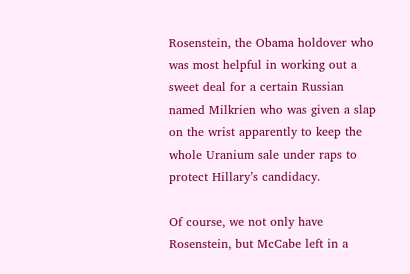Rosenstein, the Obama holdover who was most helpful in working out a sweet deal for a certain Russian named Milkrien who was given a slap on the wrist apparently to keep the whole Uranium sale under raps to protect Hillary’s candidacy.

Of course, we not only have Rosenstein, but McCabe left in a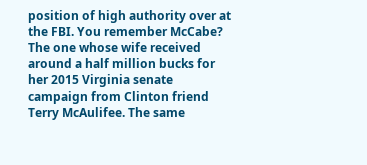position of high authority over at the FBI. You remember McCabe? The one whose wife received around a half million bucks for her 2015 Virginia senate campaign from Clinton friend Terry McAulifee. The same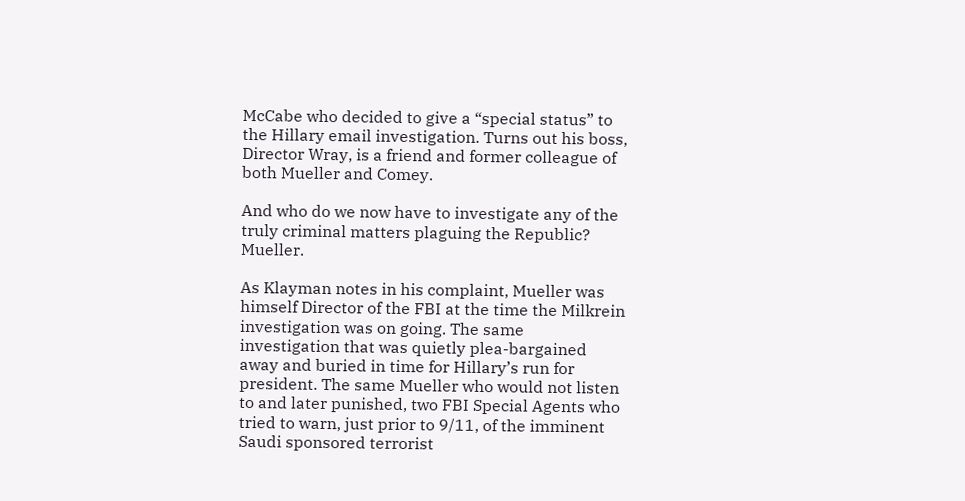McCabe who decided to give a “special status” to the Hillary email investigation. Turns out his boss, Director Wray, is a friend and former colleague of both Mueller and Comey.

And who do we now have to investigate any of the truly criminal matters plaguing the Republic? Mueller.

As Klayman notes in his complaint, Mueller was himself Director of the FBI at the time the Milkrein investigation was on going. The same investigation that was quietly plea-bargained away and buried in time for Hillary’s run for president. The same Mueller who would not listen to and later punished, two FBI Special Agents who tried to warn, just prior to 9/11, of the imminent Saudi sponsored terrorist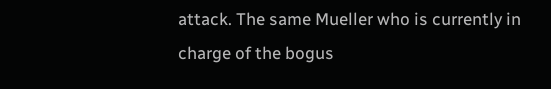attack. The same Mueller who is currently in charge of the bogus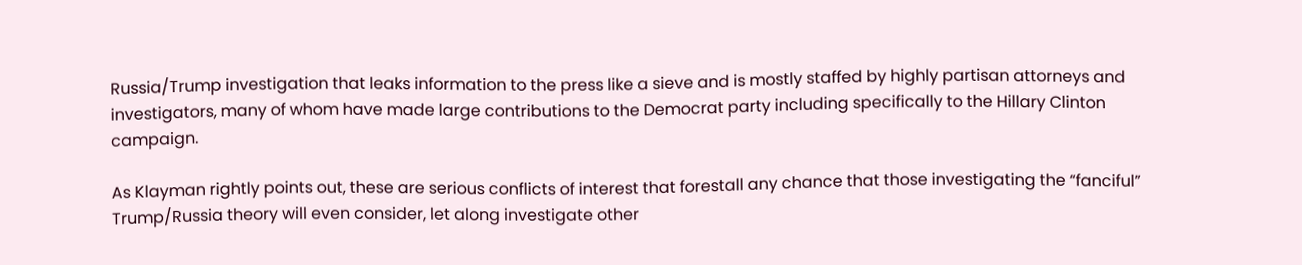Russia/Trump investigation that leaks information to the press like a sieve and is mostly staffed by highly partisan attorneys and investigators, many of whom have made large contributions to the Democrat party including specifically to the Hillary Clinton campaign.

As Klayman rightly points out, these are serious conflicts of interest that forestall any chance that those investigating the “fanciful” Trump/Russia theory will even consider, let along investigate other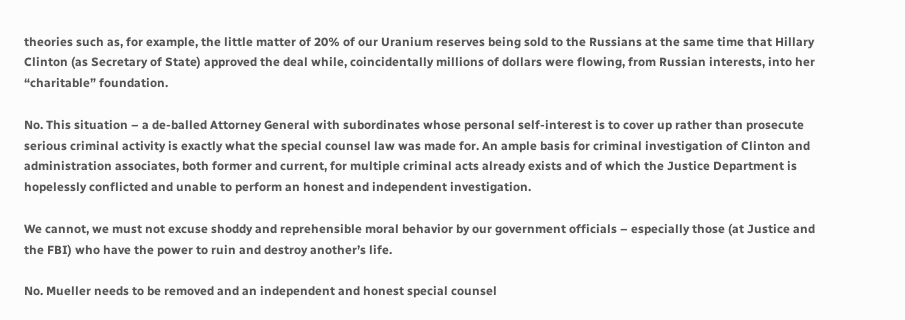theories such as, for example, the little matter of 20% of our Uranium reserves being sold to the Russians at the same time that Hillary Clinton (as Secretary of State) approved the deal while, coincidentally millions of dollars were flowing, from Russian interests, into her “charitable” foundation.

No. This situation – a de-balled Attorney General with subordinates whose personal self-interest is to cover up rather than prosecute serious criminal activity is exactly what the special counsel law was made for. An ample basis for criminal investigation of Clinton and administration associates, both former and current, for multiple criminal acts already exists and of which the Justice Department is hopelessly conflicted and unable to perform an honest and independent investigation.

We cannot, we must not excuse shoddy and reprehensible moral behavior by our government officials – especially those (at Justice and the FBI) who have the power to ruin and destroy another’s life.

No. Mueller needs to be removed and an independent and honest special counsel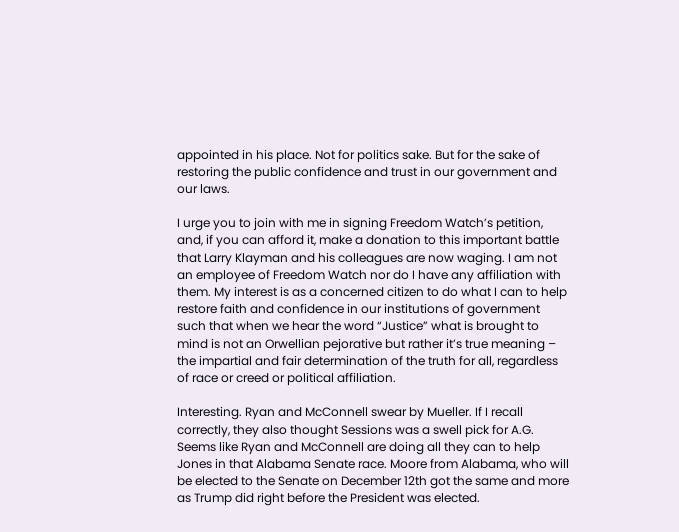appointed in his place. Not for politics sake. But for the sake of restoring the public confidence and trust in our government and our laws.

I urge you to join with me in signing Freedom Watch’s petition, and, if you can afford it, make a donation to this important battle that Larry Klayman and his colleagues are now waging. I am not an employee of Freedom Watch nor do I have any affiliation with them. My interest is as a concerned citizen to do what I can to help restore faith and confidence in our institutions of government such that when we hear the word “Justice” what is brought to mind is not an Orwellian pejorative but rather it’s true meaning – the impartial and fair determination of the truth for all, regardless of race or creed or political affiliation.

Interesting. Ryan and McConnell swear by Mueller. If I recall correctly, they also thought Sessions was a swell pick for A.G. Seems like Ryan and McConnell are doing all they can to help Jones in that Alabama Senate race. Moore from Alabama, who will be elected to the Senate on December 12th got the same and more as Trump did right before the President was elected.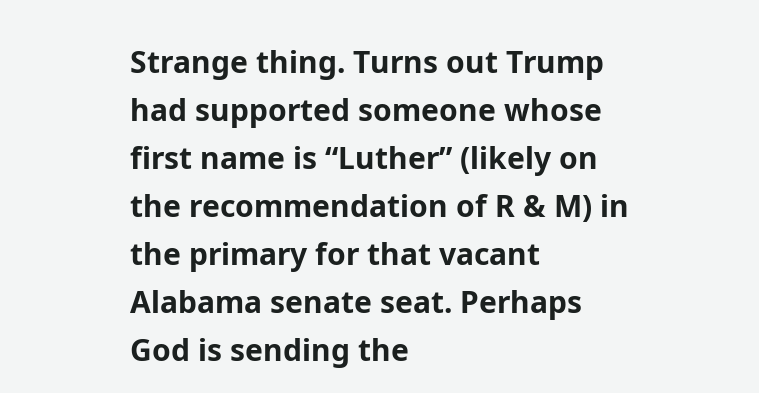Strange thing. Turns out Trump had supported someone whose first name is “Luther” (likely on the recommendation of R & M) in the primary for that vacant Alabama senate seat. Perhaps God is sending the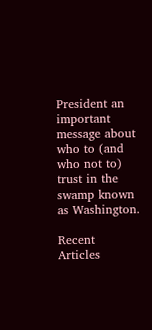President an important message about who to (and who not to) trust in the swamp known as Washington.

Recent Articles